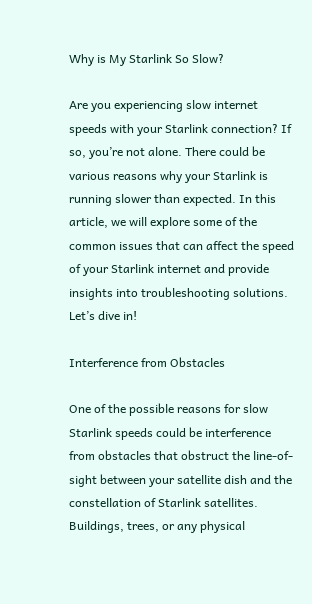Why is My Starlink So Slow?

Are you experiencing slow internet speeds with your Starlink connection? If so, you’re not alone. There could be various reasons why your Starlink is running slower than expected. In this article, we will explore some of the common issues that can affect the speed of your Starlink internet and provide insights into troubleshooting solutions. Let’s dive in!

Interference from Obstacles

One of the possible reasons for slow Starlink speeds could be interference from obstacles that obstruct the line-of-sight between your satellite dish and the constellation of Starlink satellites. Buildings, trees, or any physical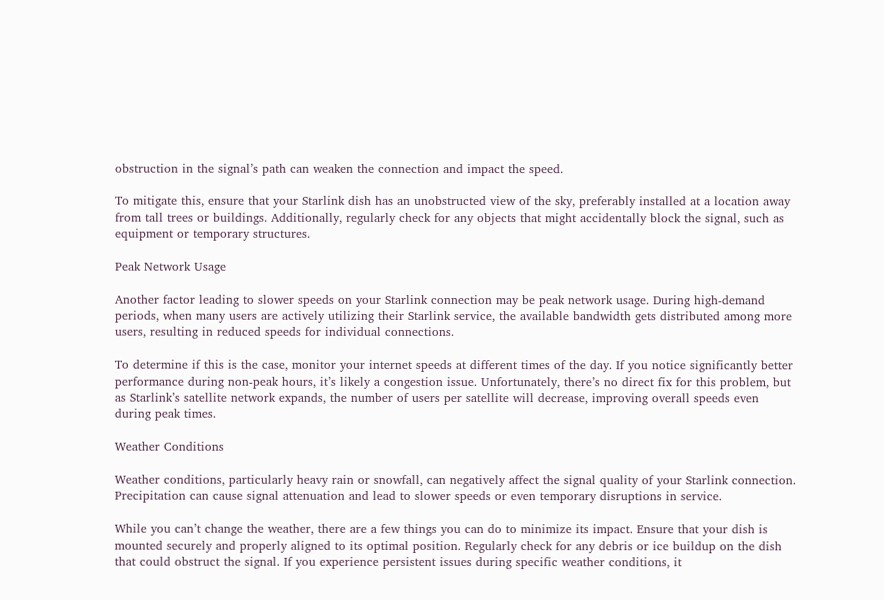obstruction in the signal’s path can weaken the connection and impact the speed.

To mitigate this, ensure that your Starlink dish has an unobstructed view of the sky, preferably installed at a location away from tall trees or buildings. Additionally, regularly check for any objects that might accidentally block the signal, such as equipment or temporary structures.

Peak Network Usage

Another factor leading to slower speeds on your Starlink connection may be peak network usage. During high-demand periods, when many users are actively utilizing their Starlink service, the available bandwidth gets distributed among more users, resulting in reduced speeds for individual connections.

To determine if this is the case, monitor your internet speeds at different times of the day. If you notice significantly better performance during non-peak hours, it’s likely a congestion issue. Unfortunately, there’s no direct fix for this problem, but as Starlink’s satellite network expands, the number of users per satellite will decrease, improving overall speeds even during peak times.

Weather Conditions

Weather conditions, particularly heavy rain or snowfall, can negatively affect the signal quality of your Starlink connection. Precipitation can cause signal attenuation and lead to slower speeds or even temporary disruptions in service.

While you can’t change the weather, there are a few things you can do to minimize its impact. Ensure that your dish is mounted securely and properly aligned to its optimal position. Regularly check for any debris or ice buildup on the dish that could obstruct the signal. If you experience persistent issues during specific weather conditions, it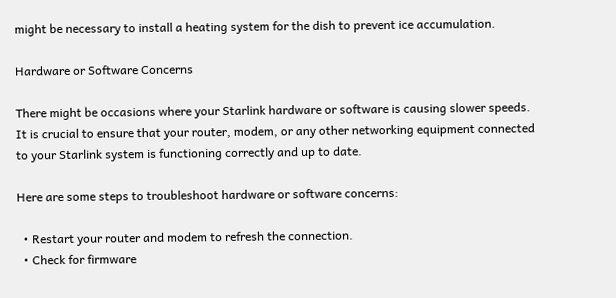might be necessary to install a heating system for the dish to prevent ice accumulation.

Hardware or Software Concerns

There might be occasions where your Starlink hardware or software is causing slower speeds. It is crucial to ensure that your router, modem, or any other networking equipment connected to your Starlink system is functioning correctly and up to date.

Here are some steps to troubleshoot hardware or software concerns:

  • Restart your router and modem to refresh the connection.
  • Check for firmware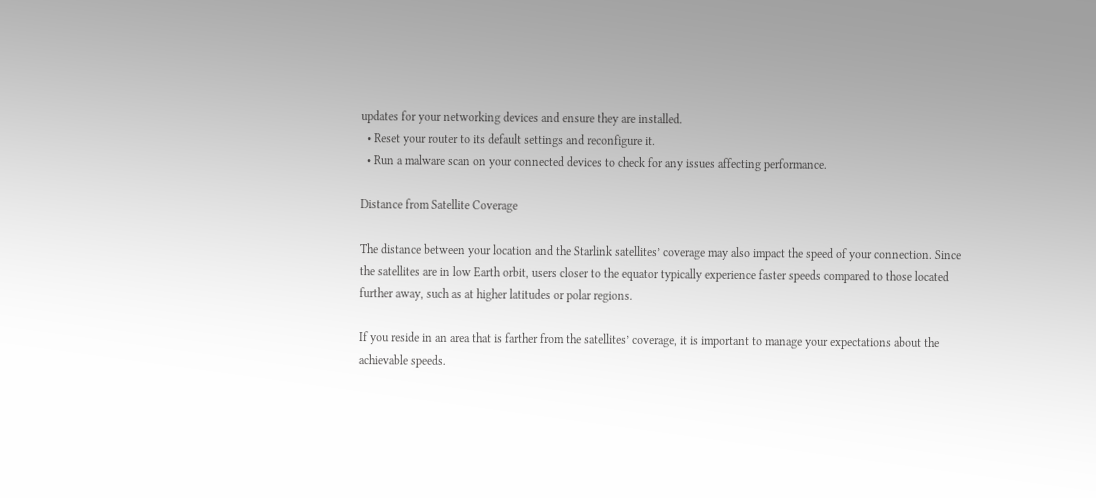updates for your networking devices and ensure they are installed.
  • Reset your router to its default settings and reconfigure it.
  • Run a malware scan on your connected devices to check for any issues affecting performance.

Distance from Satellite Coverage

The distance between your location and the Starlink satellites’ coverage may also impact the speed of your connection. Since the satellites are in low Earth orbit, users closer to the equator typically experience faster speeds compared to those located further away, such as at higher latitudes or polar regions.

If you reside in an area that is farther from the satellites’ coverage, it is important to manage your expectations about the achievable speeds.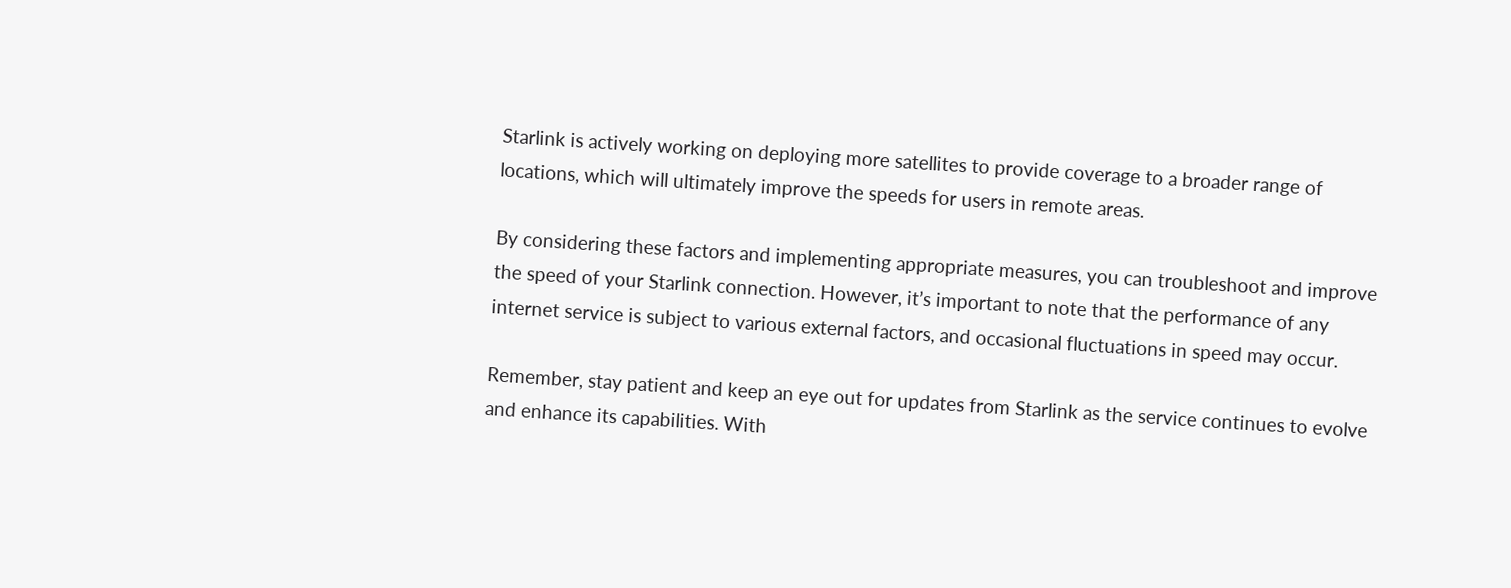Starlink is actively working on deploying more satellites to provide coverage to a broader range of locations, which will ultimately improve the speeds for users in remote areas.

By considering these factors and implementing appropriate measures, you can troubleshoot and improve the speed of your Starlink connection. However, it’s important to note that the performance of any internet service is subject to various external factors, and occasional fluctuations in speed may occur.

Remember, stay patient and keep an eye out for updates from Starlink as the service continues to evolve and enhance its capabilities. With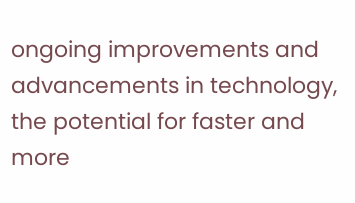ongoing improvements and advancements in technology, the potential for faster and more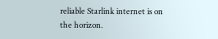reliable Starlink internet is on the horizon.